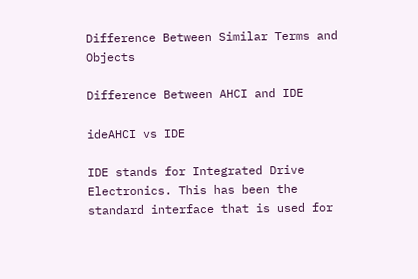Difference Between Similar Terms and Objects

Difference Between AHCI and IDE

ideAHCI vs IDE

IDE stands for Integrated Drive Electronics. This has been the standard interface that is used for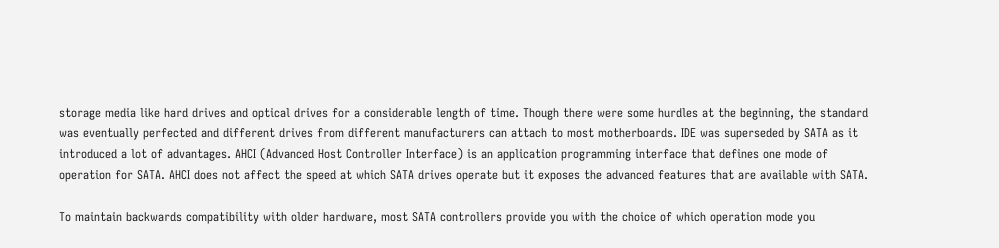storage media like hard drives and optical drives for a considerable length of time. Though there were some hurdles at the beginning, the standard was eventually perfected and different drives from different manufacturers can attach to most motherboards. IDE was superseded by SATA as it introduced a lot of advantages. AHCI (Advanced Host Controller Interface) is an application programming interface that defines one mode of operation for SATA. AHCI does not affect the speed at which SATA drives operate but it exposes the advanced features that are available with SATA.

To maintain backwards compatibility with older hardware, most SATA controllers provide you with the choice of which operation mode you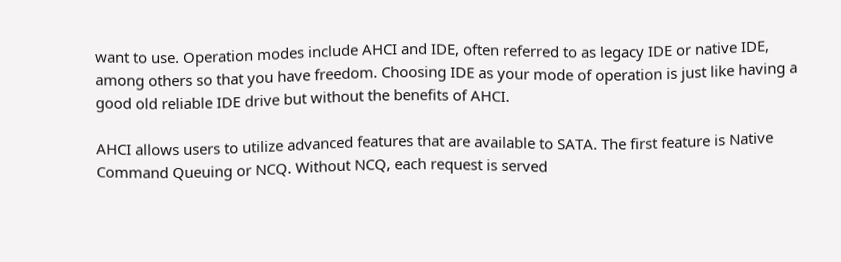want to use. Operation modes include AHCI and IDE, often referred to as legacy IDE or native IDE, among others so that you have freedom. Choosing IDE as your mode of operation is just like having a good old reliable IDE drive but without the benefits of AHCI.

AHCI allows users to utilize advanced features that are available to SATA. The first feature is Native Command Queuing or NCQ. Without NCQ, each request is served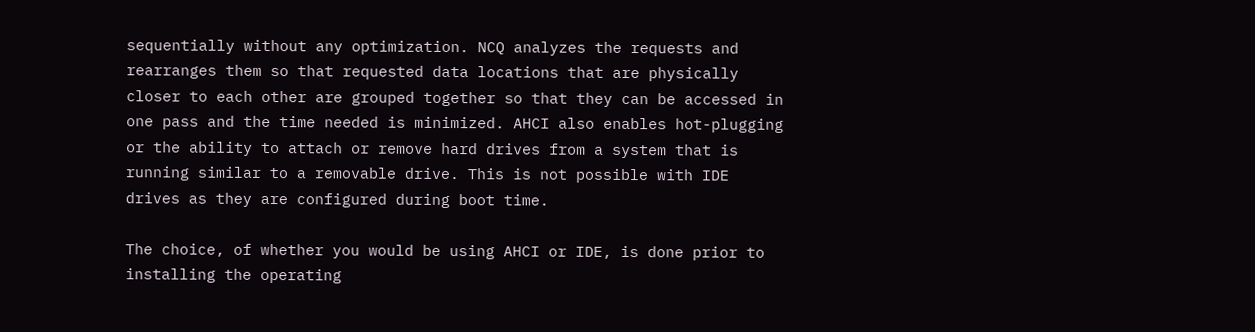sequentially without any optimization. NCQ analyzes the requests and rearranges them so that requested data locations that are physically closer to each other are grouped together so that they can be accessed in one pass and the time needed is minimized. AHCI also enables hot-plugging or the ability to attach or remove hard drives from a system that is running similar to a removable drive. This is not possible with IDE drives as they are configured during boot time.

The choice, of whether you would be using AHCI or IDE, is done prior to installing the operating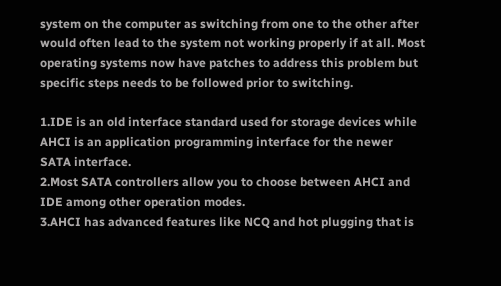system on the computer as switching from one to the other after would often lead to the system not working properly if at all. Most operating systems now have patches to address this problem but specific steps needs to be followed prior to switching.

1.IDE is an old interface standard used for storage devices while AHCI is an application programming interface for the newer SATA interface.
2.Most SATA controllers allow you to choose between AHCI and IDE among other operation modes.
3.AHCI has advanced features like NCQ and hot plugging that is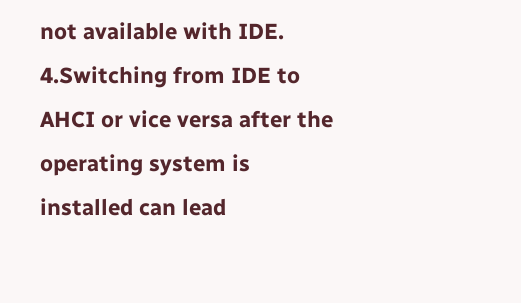not available with IDE.
4.Switching from IDE to AHCI or vice versa after the operating system is installed can lead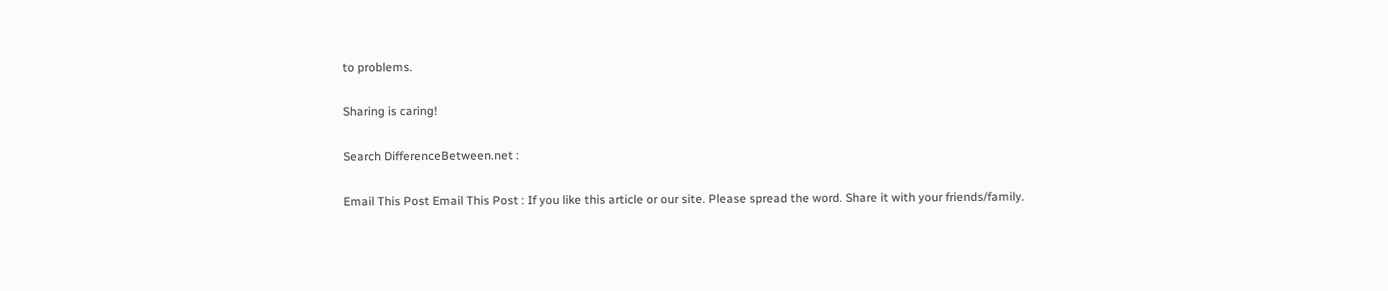to problems.

Sharing is caring!

Search DifferenceBetween.net :

Email This Post Email This Post : If you like this article or our site. Please spread the word. Share it with your friends/family.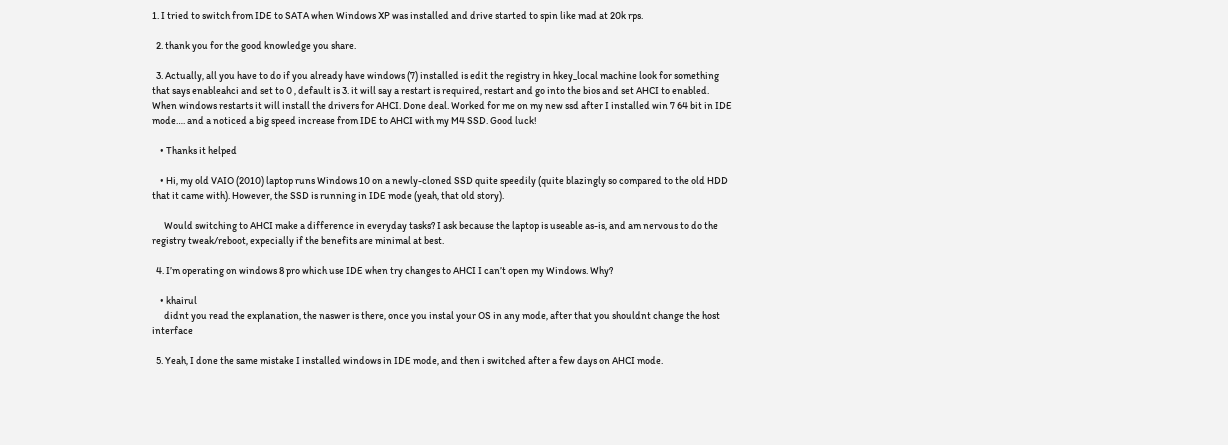1. I tried to switch from IDE to SATA when Windows XP was installed and drive started to spin like mad at 20k rps.

  2. thank you for the good knowledge you share.

  3. Actually, all you have to do if you already have windows (7) installed is edit the registry in hkey_local machine look for something that says enableahci and set to 0 , default is 3. it will say a restart is required, restart and go into the bios and set AHCI to enabled. When windows restarts it will install the drivers for AHCI. Done deal. Worked for me on my new ssd after I installed win 7 64 bit in IDE mode…. and a noticed a big speed increase from IDE to AHCI with my M4 SSD. Good luck!

    • Thanks it helped

    • Hi, my old VAIO (2010) laptop runs Windows 10 on a newly-cloned SSD quite speedily (quite blazingly so compared to the old HDD that it came with). However, the SSD is running in IDE mode (yeah, that old story).

      Would switching to AHCI make a difference in everyday tasks? I ask because the laptop is useable as-is, and am nervous to do the registry tweak/reboot, expecially if the benefits are minimal at best.

  4. I’m operating on windows 8 pro which use IDE when try changes to AHCI I can’t open my Windows. Why?

    • khairul
      didnt you read the explanation, the naswer is there, once you instal your OS in any mode, after that you shouldnt change the host interface

  5. Yeah, I done the same mistake I installed windows in IDE mode, and then i switched after a few days on AHCI mode.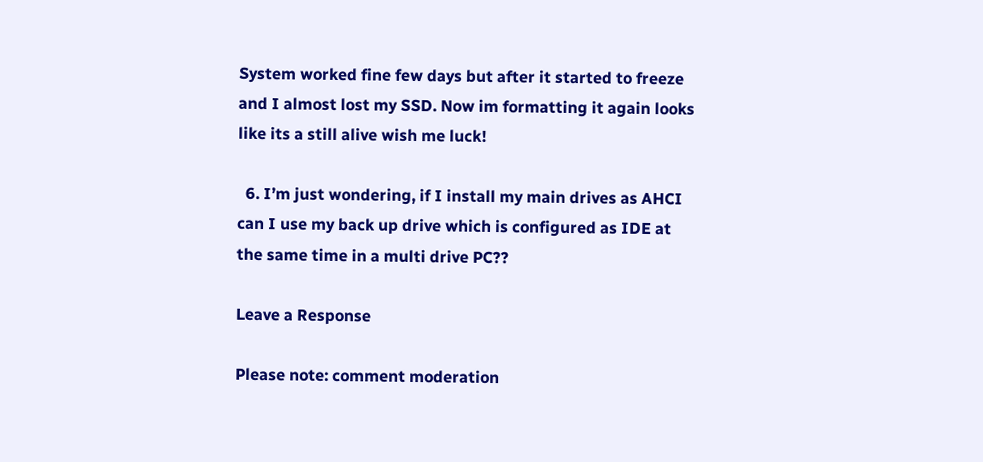System worked fine few days but after it started to freeze and I almost lost my SSD. Now im formatting it again looks like its a still alive wish me luck!

  6. I’m just wondering, if I install my main drives as AHCI can I use my back up drive which is configured as IDE at the same time in a multi drive PC??

Leave a Response

Please note: comment moderation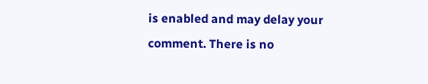is enabled and may delay your comment. There is no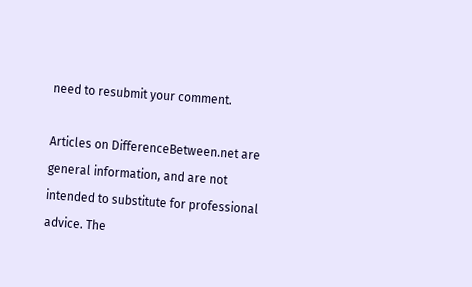need to resubmit your comment.

Articles on DifferenceBetween.net are general information, and are not intended to substitute for professional advice. The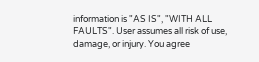information is "AS IS", "WITH ALL FAULTS". User assumes all risk of use, damage, or injury. You agree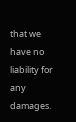that we have no liability for any damages.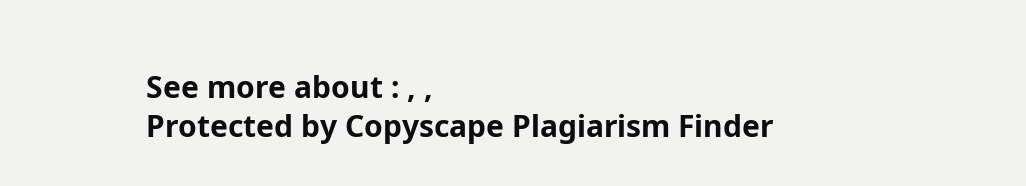See more about : , ,
Protected by Copyscape Plagiarism Finder